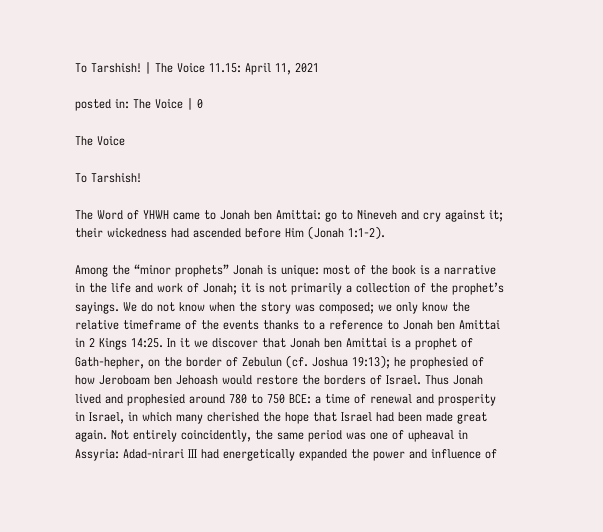To Tarshish! | The Voice 11.15: April 11, 2021

posted in: The Voice | 0

The Voice

To Tarshish!

The Word of YHWH came to Jonah ben Amittai: go to Nineveh and cry against it; their wickedness had ascended before Him (Jonah 1:1-2).

Among the “minor prophets” Jonah is unique: most of the book is a narrative in the life and work of Jonah; it is not primarily a collection of the prophet’s sayings. We do not know when the story was composed; we only know the relative timeframe of the events thanks to a reference to Jonah ben Amittai in 2 Kings 14:25. In it we discover that Jonah ben Amittai is a prophet of Gath-hepher, on the border of Zebulun (cf. Joshua 19:13); he prophesied of how Jeroboam ben Jehoash would restore the borders of Israel. Thus Jonah lived and prophesied around 780 to 750 BCE: a time of renewal and prosperity in Israel, in which many cherished the hope that Israel had been made great again. Not entirely coincidently, the same period was one of upheaval in Assyria: Adad-nirari III had energetically expanded the power and influence of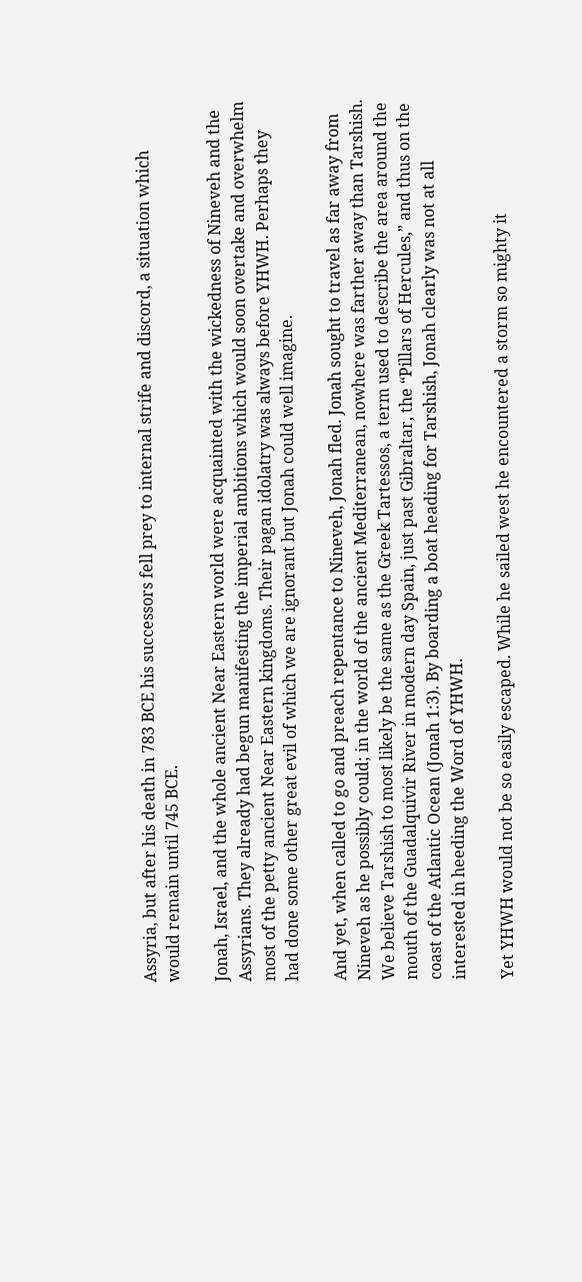Assyria, but after his death in 783 BCE his successors fell prey to internal strife and discord, a situation which would remain until 745 BCE.

Jonah, Israel, and the whole ancient Near Eastern world were acquainted with the wickedness of Nineveh and the Assyrians. They already had begun manifesting the imperial ambitions which would soon overtake and overwhelm most of the petty ancient Near Eastern kingdoms. Their pagan idolatry was always before YHWH. Perhaps they had done some other great evil of which we are ignorant but Jonah could well imagine.

And yet, when called to go and preach repentance to Nineveh, Jonah fled. Jonah sought to travel as far away from Nineveh as he possibly could; in the world of the ancient Mediterranean, nowhere was farther away than Tarshish. We believe Tarshish to most likely be the same as the Greek Tartessos, a term used to describe the area around the mouth of the Guadalquivir River in modern day Spain, just past Gibraltar, the “Pillars of Hercules,” and thus on the coast of the Atlantic Ocean (Jonah 1:3). By boarding a boat heading for Tarshish, Jonah clearly was not at all interested in heeding the Word of YHWH.

Yet YHWH would not be so easily escaped. While he sailed west he encountered a storm so mighty it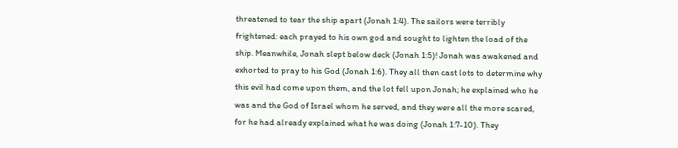threatened to tear the ship apart (Jonah 1:4). The sailors were terribly frightened: each prayed to his own god and sought to lighten the load of the ship. Meanwhile, Jonah slept below deck (Jonah 1:5)! Jonah was awakened and exhorted to pray to his God (Jonah 1:6). They all then cast lots to determine why this evil had come upon them, and the lot fell upon Jonah; he explained who he was and the God of Israel whom he served, and they were all the more scared, for he had already explained what he was doing (Jonah 1:7-10). They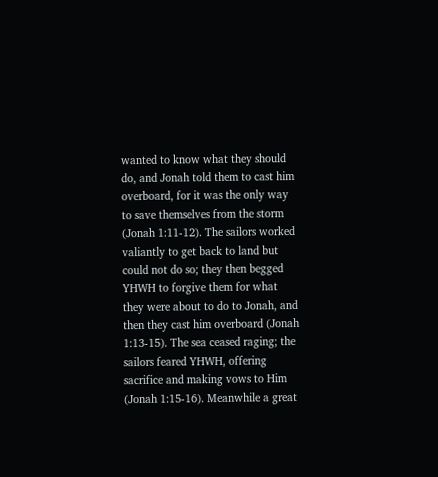wanted to know what they should do, and Jonah told them to cast him overboard, for it was the only way to save themselves from the storm (Jonah 1:11-12). The sailors worked valiantly to get back to land but could not do so; they then begged YHWH to forgive them for what they were about to do to Jonah, and then they cast him overboard (Jonah 1:13-15). The sea ceased raging; the sailors feared YHWH, offering sacrifice and making vows to Him (Jonah 1:15-16). Meanwhile a great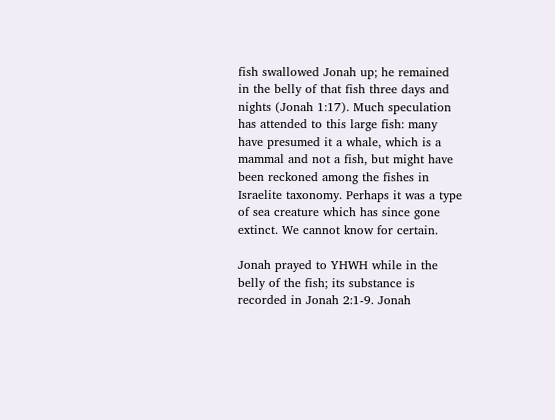fish swallowed Jonah up; he remained in the belly of that fish three days and nights (Jonah 1:17). Much speculation has attended to this large fish: many have presumed it a whale, which is a mammal and not a fish, but might have been reckoned among the fishes in Israelite taxonomy. Perhaps it was a type of sea creature which has since gone extinct. We cannot know for certain.

Jonah prayed to YHWH while in the belly of the fish; its substance is recorded in Jonah 2:1-9. Jonah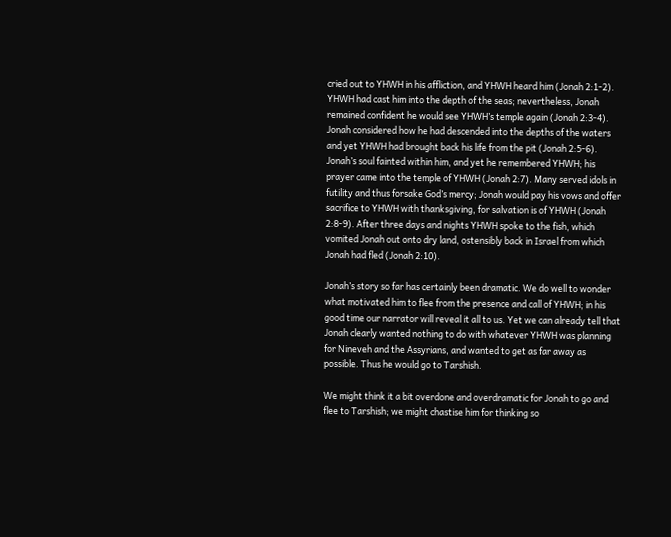cried out to YHWH in his affliction, and YHWH heard him (Jonah 2:1-2). YHWH had cast him into the depth of the seas; nevertheless, Jonah remained confident he would see YHWH’s temple again (Jonah 2:3-4). Jonah considered how he had descended into the depths of the waters and yet YHWH had brought back his life from the pit (Jonah 2:5-6). Jonah’s soul fainted within him, and yet he remembered YHWH; his prayer came into the temple of YHWH (Jonah 2:7). Many served idols in futility and thus forsake God’s mercy; Jonah would pay his vows and offer sacrifice to YHWH with thanksgiving, for salvation is of YHWH (Jonah 2:8-9). After three days and nights YHWH spoke to the fish, which vomited Jonah out onto dry land, ostensibly back in Israel from which Jonah had fled (Jonah 2:10).

Jonah’s story so far has certainly been dramatic. We do well to wonder what motivated him to flee from the presence and call of YHWH; in his good time our narrator will reveal it all to us. Yet we can already tell that Jonah clearly wanted nothing to do with whatever YHWH was planning for Nineveh and the Assyrians, and wanted to get as far away as possible. Thus he would go to Tarshish.

We might think it a bit overdone and overdramatic for Jonah to go and flee to Tarshish; we might chastise him for thinking so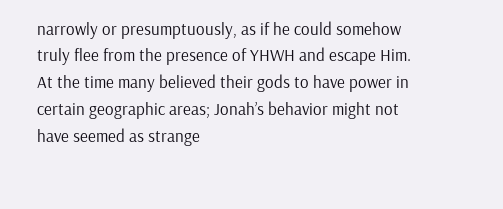narrowly or presumptuously, as if he could somehow truly flee from the presence of YHWH and escape Him. At the time many believed their gods to have power in certain geographic areas; Jonah’s behavior might not have seemed as strange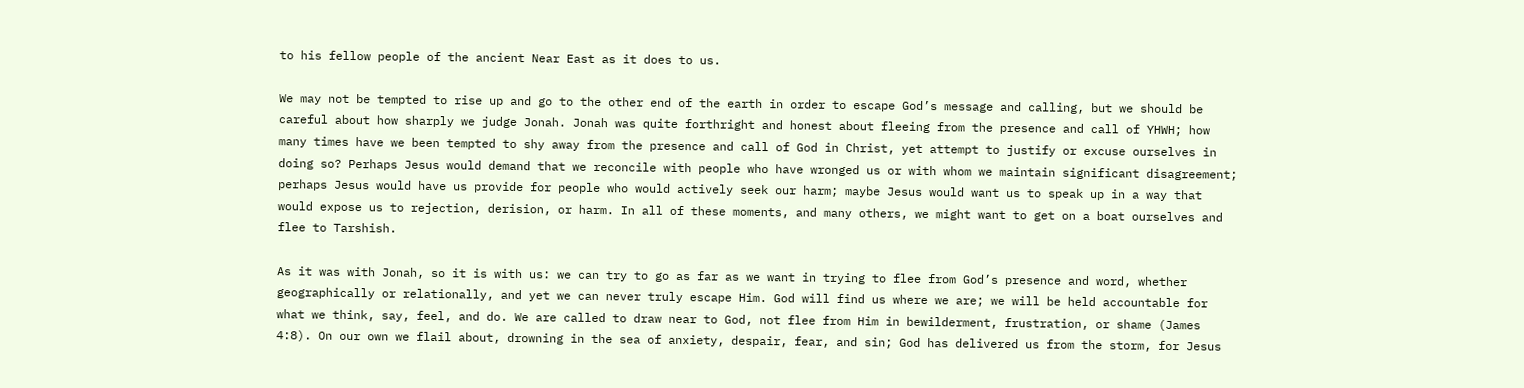to his fellow people of the ancient Near East as it does to us.

We may not be tempted to rise up and go to the other end of the earth in order to escape God’s message and calling, but we should be careful about how sharply we judge Jonah. Jonah was quite forthright and honest about fleeing from the presence and call of YHWH; how many times have we been tempted to shy away from the presence and call of God in Christ, yet attempt to justify or excuse ourselves in doing so? Perhaps Jesus would demand that we reconcile with people who have wronged us or with whom we maintain significant disagreement; perhaps Jesus would have us provide for people who would actively seek our harm; maybe Jesus would want us to speak up in a way that would expose us to rejection, derision, or harm. In all of these moments, and many others, we might want to get on a boat ourselves and flee to Tarshish.

As it was with Jonah, so it is with us: we can try to go as far as we want in trying to flee from God’s presence and word, whether geographically or relationally, and yet we can never truly escape Him. God will find us where we are; we will be held accountable for what we think, say, feel, and do. We are called to draw near to God, not flee from Him in bewilderment, frustration, or shame (James 4:8). On our own we flail about, drowning in the sea of anxiety, despair, fear, and sin; God has delivered us from the storm, for Jesus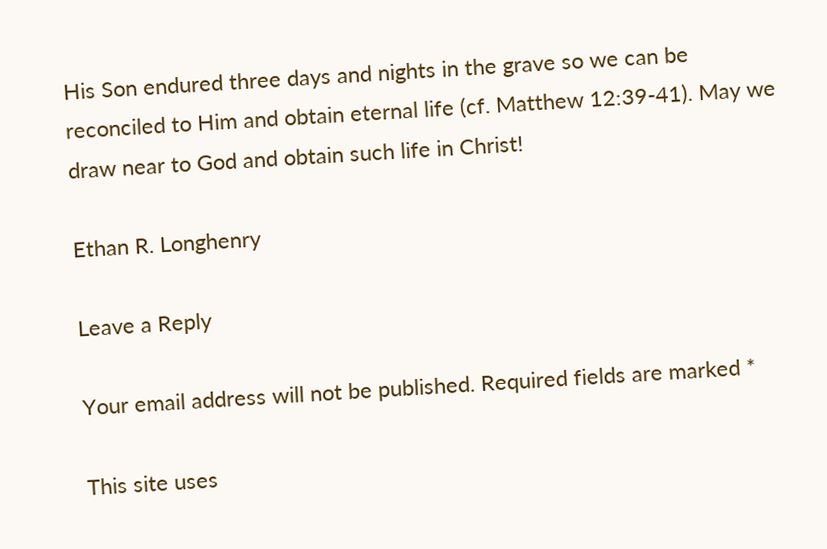His Son endured three days and nights in the grave so we can be reconciled to Him and obtain eternal life (cf. Matthew 12:39-41). May we draw near to God and obtain such life in Christ!

Ethan R. Longhenry

Leave a Reply

Your email address will not be published. Required fields are marked *

This site uses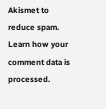Akismet to reduce spam. Learn how your comment data is processed.